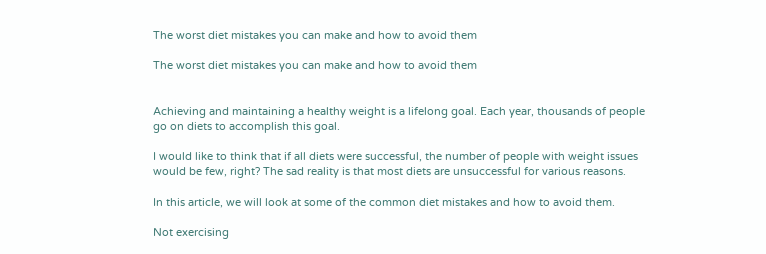The worst diet mistakes you can make and how to avoid them

The worst diet mistakes you can make and how to avoid them


Achieving and maintaining a healthy weight is a lifelong goal. Each year, thousands of people go on diets to accomplish this goal.

I would like to think that if all diets were successful, the number of people with weight issues would be few, right? The sad reality is that most diets are unsuccessful for various reasons.

In this article, we will look at some of the common diet mistakes and how to avoid them.

Not exercising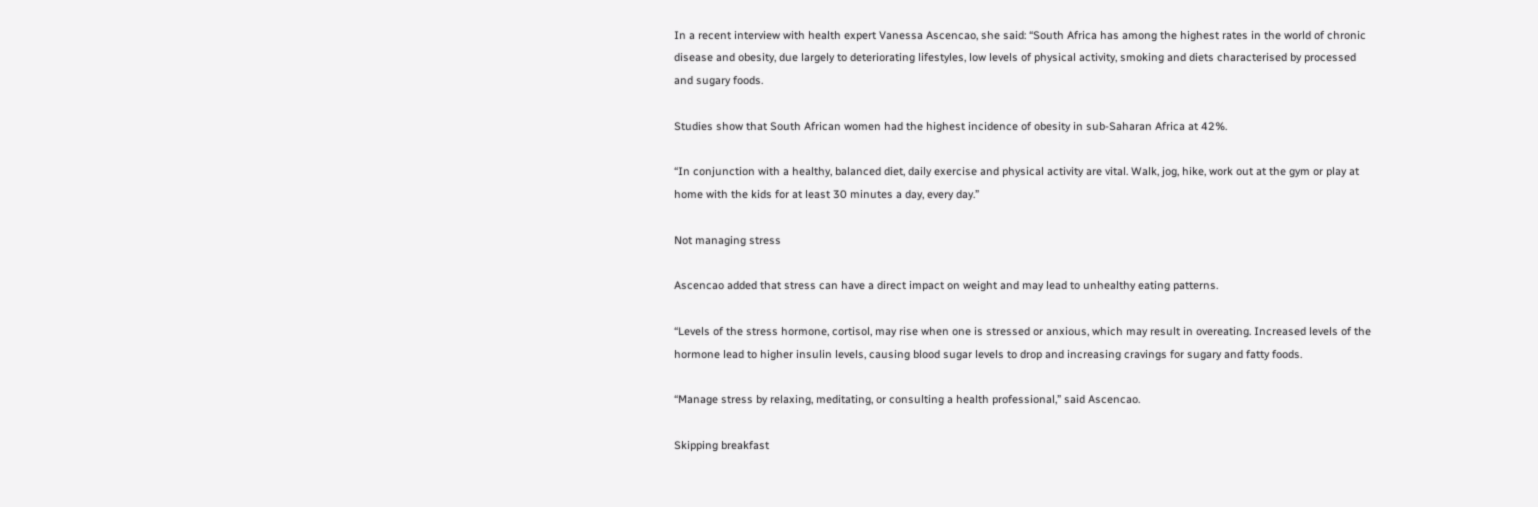In a recent interview with health expert Vanessa Ascencao, she said: “South Africa has among the highest rates in the world of chronic disease and obesity, due largely to deteriorating lifestyles, low levels of physical activity, smoking and diets characterised by processed and sugary foods.

Studies show that South African women had the highest incidence of obesity in sub-Saharan Africa at 42%.

“In conjunction with a healthy, balanced diet, daily exercise and physical activity are vital. Walk, jog, hike, work out at the gym or play at home with the kids for at least 30 minutes a day, every day.”

Not managing stress

Ascencao added that stress can have a direct impact on weight and may lead to unhealthy eating patterns.

“Levels of the stress hormone, cortisol, may rise when one is stressed or anxious, which may result in overeating. Increased levels of the hormone lead to higher insulin levels, causing blood sugar levels to drop and increasing cravings for sugary and fatty foods.

“Manage stress by relaxing, meditating, or consulting a health professional,” said Ascencao.

Skipping breakfast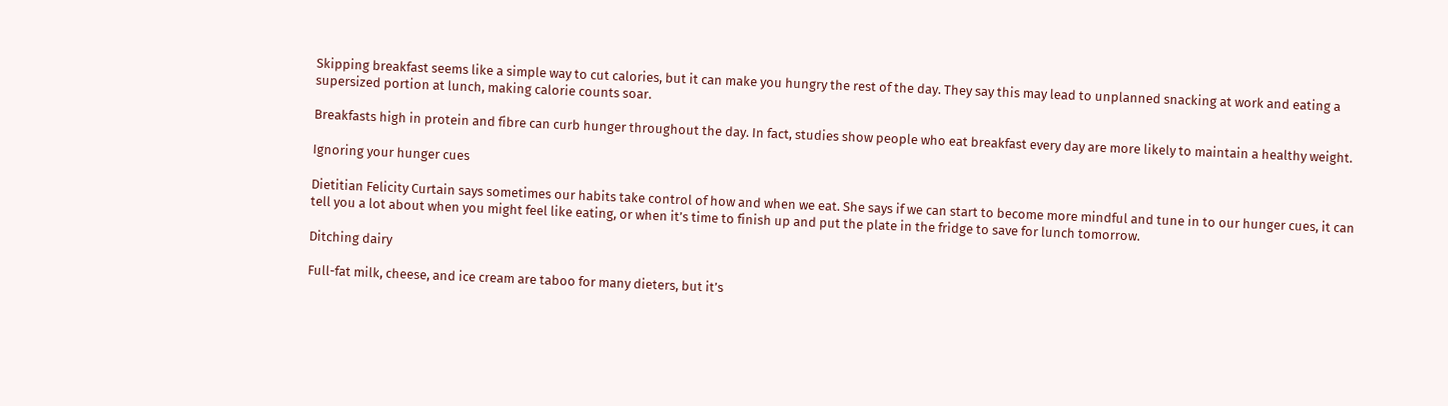Skipping breakfast seems like a simple way to cut calories, but it can make you hungry the rest of the day. They say this may lead to unplanned snacking at work and eating a supersized portion at lunch, making calorie counts soar.

Breakfasts high in protein and fibre can curb hunger throughout the day. In fact, studies show people who eat breakfast every day are more likely to maintain a healthy weight.

Ignoring your hunger cues

Dietitian Felicity Curtain says sometimes our habits take control of how and when we eat. She says if we can start to become more mindful and tune in to our hunger cues, it can tell you a lot about when you might feel like eating, or when it’s time to finish up and put the plate in the fridge to save for lunch tomorrow.

Ditching dairy

Full-fat milk, cheese, and ice cream are taboo for many dieters, but it’s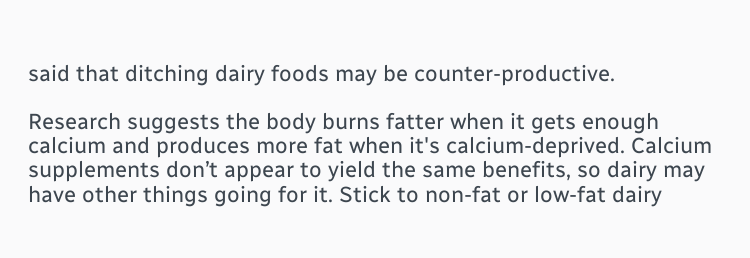said that ditching dairy foods may be counter-productive.

Research suggests the body burns fatter when it gets enough calcium and produces more fat when it's calcium-deprived. Calcium supplements don’t appear to yield the same benefits, so dairy may have other things going for it. Stick to non-fat or low-fat dairy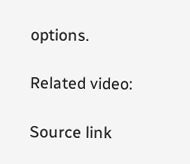options.

Related video:

Source link